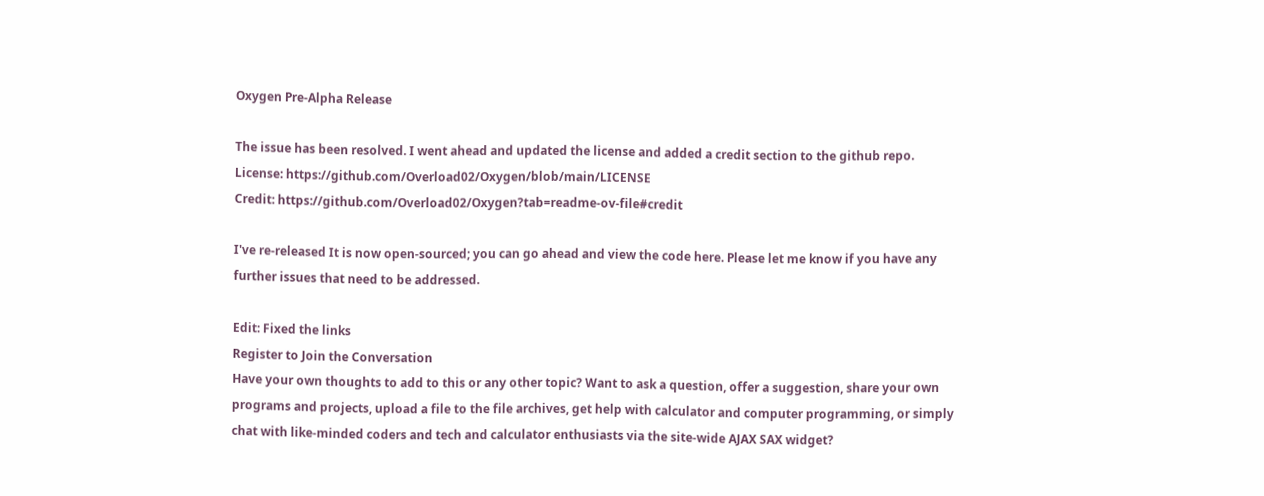Oxygen Pre-Alpha Release

The issue has been resolved. I went ahead and updated the license and added a credit section to the github repo.
License: https://github.com/Overload02/Oxygen/blob/main/LICENSE
Credit: https://github.com/Overload02/Oxygen?tab=readme-ov-file#credit

I've re-released It is now open-sourced; you can go ahead and view the code here. Please let me know if you have any further issues that need to be addressed.

Edit: Fixed the links
Register to Join the Conversation
Have your own thoughts to add to this or any other topic? Want to ask a question, offer a suggestion, share your own programs and projects, upload a file to the file archives, get help with calculator and computer programming, or simply chat with like-minded coders and tech and calculator enthusiasts via the site-wide AJAX SAX widget?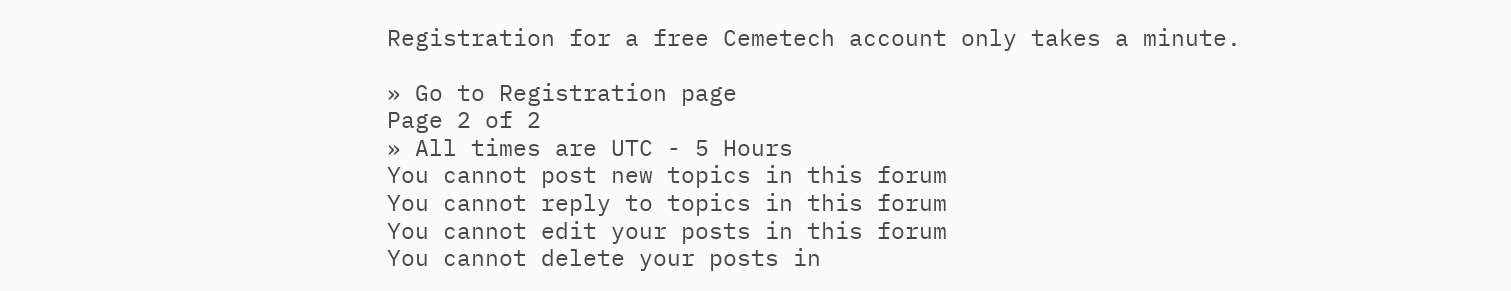Registration for a free Cemetech account only takes a minute.

» Go to Registration page
Page 2 of 2
» All times are UTC - 5 Hours
You cannot post new topics in this forum
You cannot reply to topics in this forum
You cannot edit your posts in this forum
You cannot delete your posts in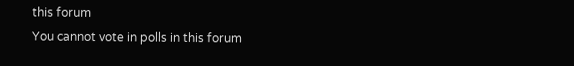this forum
You cannot vote in polls in this forum